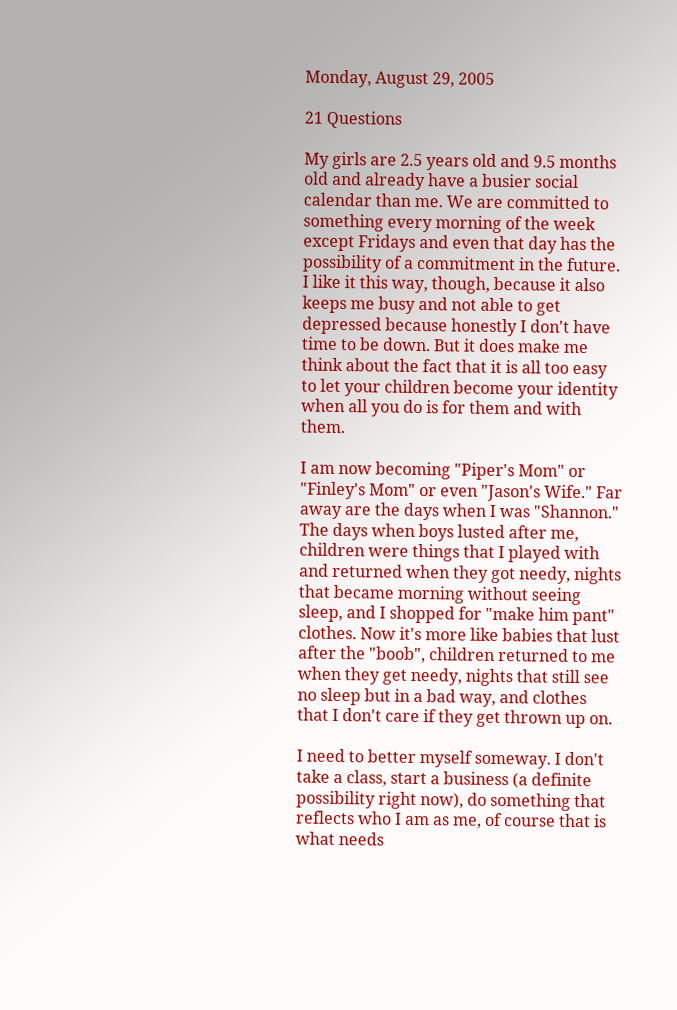Monday, August 29, 2005

21 Questions

My girls are 2.5 years old and 9.5 months old and already have a busier social calendar than me. We are committed to something every morning of the week except Fridays and even that day has the possibility of a commitment in the future. I like it this way, though, because it also keeps me busy and not able to get depressed because honestly I don't have time to be down. But it does make me think about the fact that it is all too easy to let your children become your identity when all you do is for them and with them.

I am now becoming "Piper's Mom" or "Finley's Mom" or even "Jason's Wife." Far away are the days when I was "Shannon." The days when boys lusted after me, children were things that I played with and returned when they got needy, nights that became morning without seeing sleep, and I shopped for "make him pant" clothes. Now it's more like babies that lust after the "boob", children returned to me when they get needy, nights that still see no sleep but in a bad way, and clothes that I don't care if they get thrown up on.

I need to better myself someway. I don't take a class, start a business (a definite possibility right now), do something that reflects who I am as me, of course that is what needs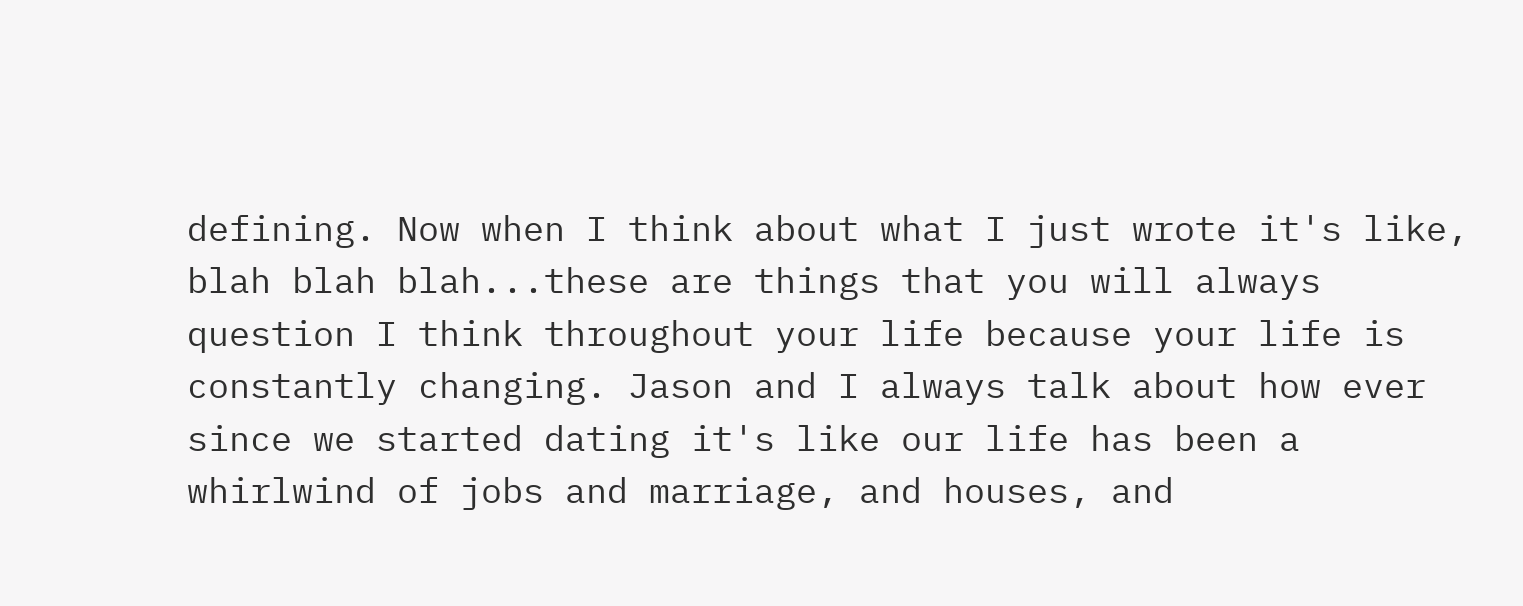defining. Now when I think about what I just wrote it's like, blah blah blah...these are things that you will always question I think throughout your life because your life is constantly changing. Jason and I always talk about how ever since we started dating it's like our life has been a whirlwind of jobs and marriage, and houses, and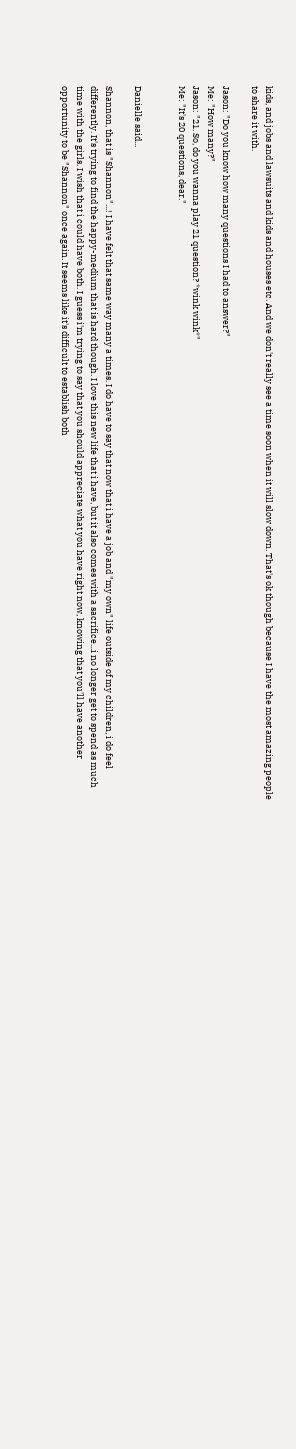kids, and jobs and lawsuits and kids and houses etc. And we don't really see a time soon when it will slow down. That's ok though because I have the most amazing people to share it with.

Jason: "Do you know how many questions I had to answer?"
Me: "How many?"
Jason: "21. So, do you wanna play 21 question? *wink wink*"
Me: "It's 20 questions, dear."


Danielle said...

Shannon, that is "Shannon"...! I have felt that same way many a times. I do have to say that now that i have a job and "my own" life outside of my children, i do feel differently. It's trying to find the happy-medium that is hard though. I love this new life that i have, but it also comes with a sacrifice...i no longer get to spend as much time with the girls. I wish that i could have both. I guess i'm trying to say that you should appreciate what you have right now, knowing that you'll have another opportunity to be "Shannon" once again. It seems like it's difficult to establish both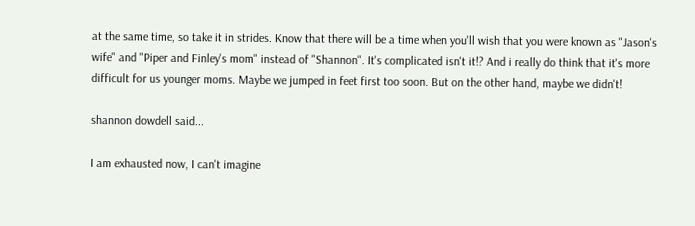at the same time, so take it in strides. Know that there will be a time when you'll wish that you were known as "Jason's wife" and "Piper and Finley's mom" instead of "Shannon". It's complicated isn't it!? And i really do think that it's more difficult for us younger moms. Maybe we jumped in feet first too soon. But on the other hand, maybe we didn't!

shannon dowdell said...

I am exhausted now, I can't imagine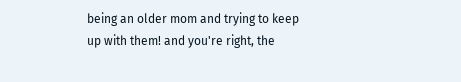being an older mom and trying to keep up with them! and you're right, the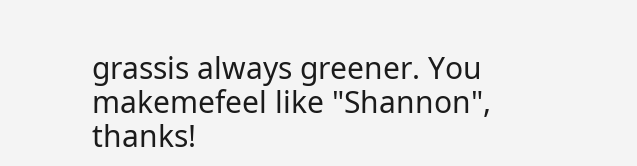grassis always greener. You makemefeel like "Shannon", thanks!